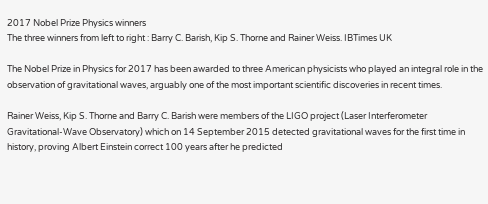2017 Nobel Prize Physics winners
The three winners from left to right : Barry C. Barish, Kip S. Thorne and Rainer Weiss. IBTimes UK

The Nobel Prize in Physics for 2017 has been awarded to three American physicists who played an integral role in the observation of gravitational waves, arguably one of the most important scientific discoveries in recent times.

Rainer Weiss, Kip S. Thorne and Barry C. Barish were members of the LIGO project (Laser Interferometer Gravitational-Wave Observatory) which on 14 September 2015 detected gravitational waves for the first time in history, proving Albert Einstein correct 100 years after he predicted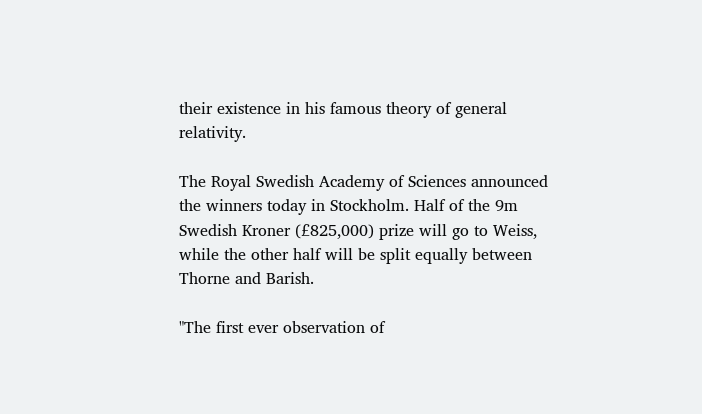their existence in his famous theory of general relativity.

The Royal Swedish Academy of Sciences announced the winners today in Stockholm. Half of the 9m Swedish Kroner (£825,000) prize will go to Weiss, while the other half will be split equally between Thorne and Barish.

"The first ever observation of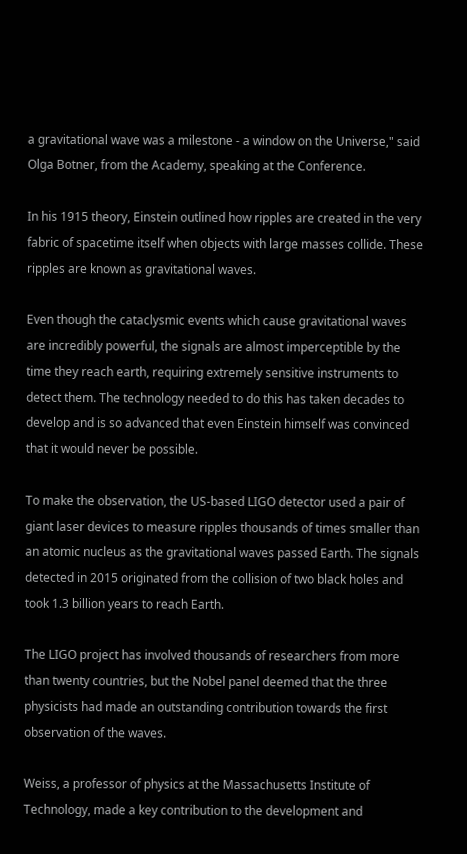a gravitational wave was a milestone - a window on the Universe," said Olga Botner, from the Academy, speaking at the Conference.

In his 1915 theory, Einstein outlined how ripples are created in the very fabric of spacetime itself when objects with large masses collide. These ripples are known as gravitational waves.

Even though the cataclysmic events which cause gravitational waves are incredibly powerful, the signals are almost imperceptible by the time they reach earth, requiring extremely sensitive instruments to detect them. The technology needed to do this has taken decades to develop and is so advanced that even Einstein himself was convinced that it would never be possible.

To make the observation, the US-based LIGO detector used a pair of giant laser devices to measure ripples thousands of times smaller than an atomic nucleus as the gravitational waves passed Earth. The signals detected in 2015 originated from the collision of two black holes and took 1.3 billion years to reach Earth.

The LIGO project has involved thousands of researchers from more than twenty countries, but the Nobel panel deemed that the three physicists had made an outstanding contribution towards the first observation of the waves.

Weiss, a professor of physics at the Massachusetts Institute of Technology, made a key contribution to the development and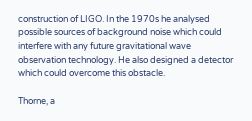construction of LIGO. In the 1970s he analysed possible sources of background noise which could interfere with any future gravitational wave observation technology. He also designed a detector which could overcome this obstacle.

Thorne, a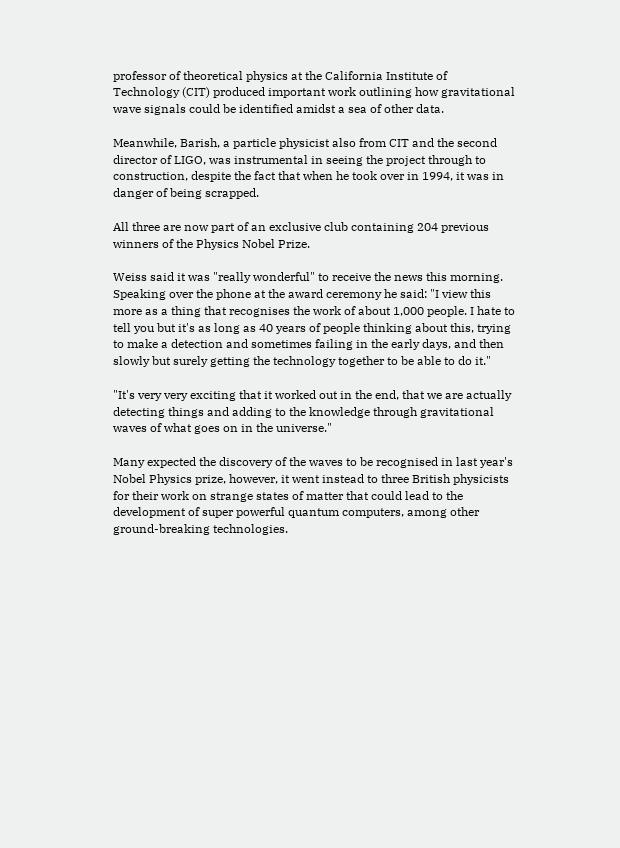professor of theoretical physics at the California Institute of Technology (CIT) produced important work outlining how gravitational wave signals could be identified amidst a sea of other data.

Meanwhile, Barish, a particle physicist also from CIT and the second director of LIGO, was instrumental in seeing the project through to construction, despite the fact that when he took over in 1994, it was in danger of being scrapped.

All three are now part of an exclusive club containing 204 previous winners of the Physics Nobel Prize.

Weiss said it was "really wonderful" to receive the news this morning. Speaking over the phone at the award ceremony he said: "I view this more as a thing that recognises the work of about 1,000 people. I hate to tell you but it's as long as 40 years of people thinking about this, trying to make a detection and sometimes failing in the early days, and then slowly but surely getting the technology together to be able to do it."

"It's very very exciting that it worked out in the end, that we are actually detecting things and adding to the knowledge through gravitational waves of what goes on in the universe."

Many expected the discovery of the waves to be recognised in last year's Nobel Physics prize, however, it went instead to three British physicists for their work on strange states of matter that could lead to the development of super powerful quantum computers, among other ground-breaking technologies.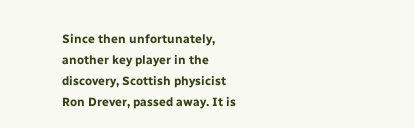Since then unfortunately, another key player in the discovery, Scottish physicist Ron Drever, passed away. It is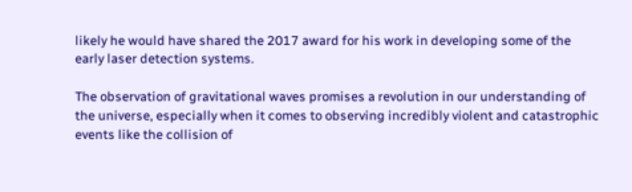likely he would have shared the 2017 award for his work in developing some of the early laser detection systems.

The observation of gravitational waves promises a revolution in our understanding of the universe, especially when it comes to observing incredibly violent and catastrophic events like the collision of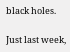black holes.

Just last week,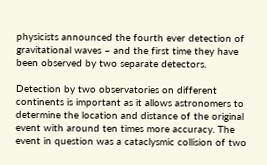physicists announced the fourth ever detection of gravitational waves – and the first time they have been observed by two separate detectors.

Detection by two observatories on different continents is important as it allows astronomers to determine the location and distance of the original event with around ten times more accuracy. The event in question was a cataclysmic collision of two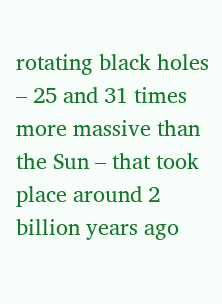rotating black holes – 25 and 31 times more massive than the Sun – that took place around 2 billion years ago